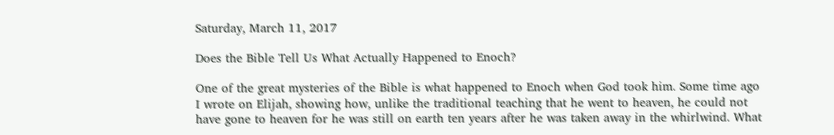Saturday, March 11, 2017

Does the Bible Tell Us What Actually Happened to Enoch?

One of the great mysteries of the Bible is what happened to Enoch when God took him. Some time ago I wrote on Elijah, showing how, unlike the traditional teaching that he went to heaven, he could not have gone to heaven for he was still on earth ten years after he was taken away in the whirlwind. What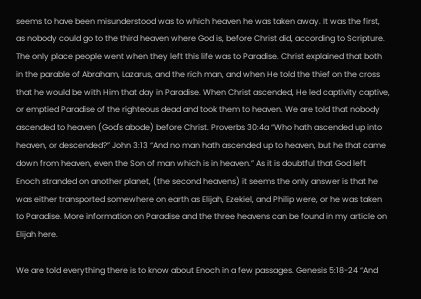seems to have been misunderstood was to which heaven he was taken away. It was the first, as nobody could go to the third heaven where God is, before Christ did, according to Scripture. The only place people went when they left this life was to Paradise. Christ explained that both in the parable of Abraham, Lazarus, and the rich man, and when He told the thief on the cross that he would be with Him that day in Paradise. When Christ ascended, He led captivity captive, or emptied Paradise of the righteous dead and took them to heaven. We are told that nobody ascended to heaven (God's abode) before Christ. Proverbs 30:4a “Who hath ascended up into heaven, or descended?” John 3:13 “And no man hath ascended up to heaven, but he that came down from heaven, even the Son of man which is in heaven.” As it is doubtful that God left Enoch stranded on another planet, (the second heavens) it seems the only answer is that he was either transported somewhere on earth as Elijah, Ezekiel, and Philip were, or he was taken to Paradise. More information on Paradise and the three heavens can be found in my article on Elijah here.

We are told everything there is to know about Enoch in a few passages. Genesis 5:18-24 “And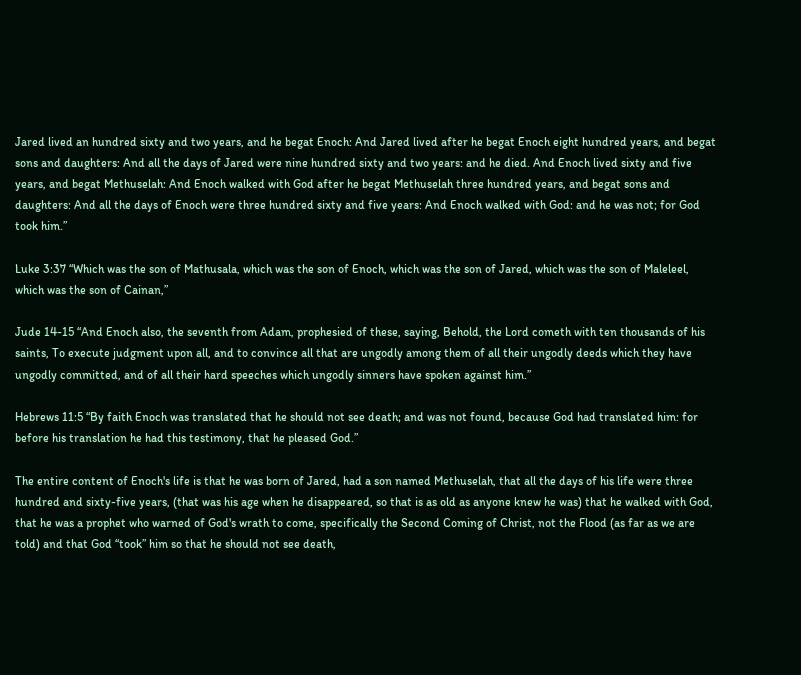Jared lived an hundred sixty and two years, and he begat Enoch: And Jared lived after he begat Enoch eight hundred years, and begat sons and daughters: And all the days of Jared were nine hundred sixty and two years: and he died. And Enoch lived sixty and five years, and begat Methuselah: And Enoch walked with God after he begat Methuselah three hundred years, and begat sons and daughters: And all the days of Enoch were three hundred sixty and five years: And Enoch walked with God: and he was not; for God took him.”

Luke 3:37 “Which was the son of Mathusala, which was the son of Enoch, which was the son of Jared, which was the son of Maleleel, which was the son of Cainan,”

Jude 14-15 “And Enoch also, the seventh from Adam, prophesied of these, saying, Behold, the Lord cometh with ten thousands of his saints, To execute judgment upon all, and to convince all that are ungodly among them of all their ungodly deeds which they have ungodly committed, and of all their hard speeches which ungodly sinners have spoken against him.”

Hebrews 11:5 “By faith Enoch was translated that he should not see death; and was not found, because God had translated him: for before his translation he had this testimony, that he pleased God.”

The entire content of Enoch's life is that he was born of Jared, had a son named Methuselah, that all the days of his life were three hundred and sixty-five years, (that was his age when he disappeared, so that is as old as anyone knew he was) that he walked with God, that he was a prophet who warned of God's wrath to come, specifically the Second Coming of Christ, not the Flood (as far as we are told) and that God “took” him so that he should not see death,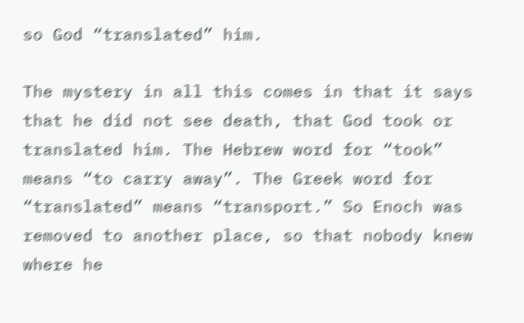so God “translated” him.

The mystery in all this comes in that it says that he did not see death, that God took or translated him. The Hebrew word for “took” means “to carry away”. The Greek word for “translated” means “transport.” So Enoch was removed to another place, so that nobody knew where he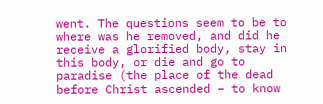went. The questions seem to be to where was he removed, and did he receive a glorified body, stay in this body, or die and go to paradise (the place of the dead before Christ ascended – to know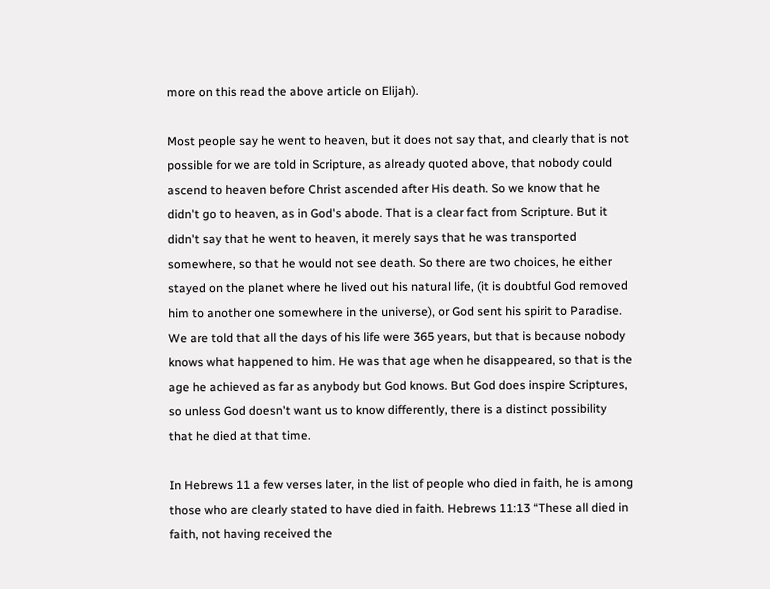more on this read the above article on Elijah).

Most people say he went to heaven, but it does not say that, and clearly that is not possible for we are told in Scripture, as already quoted above, that nobody could ascend to heaven before Christ ascended after His death. So we know that he didn't go to heaven, as in God's abode. That is a clear fact from Scripture. But it didn't say that he went to heaven, it merely says that he was transported somewhere, so that he would not see death. So there are two choices, he either stayed on the planet where he lived out his natural life, (it is doubtful God removed him to another one somewhere in the universe), or God sent his spirit to Paradise. We are told that all the days of his life were 365 years, but that is because nobody knows what happened to him. He was that age when he disappeared, so that is the age he achieved as far as anybody but God knows. But God does inspire Scriptures, so unless God doesn't want us to know differently, there is a distinct possibility that he died at that time.

In Hebrews 11 a few verses later, in the list of people who died in faith, he is among those who are clearly stated to have died in faith. Hebrews 11:13 “These all died in faith, not having received the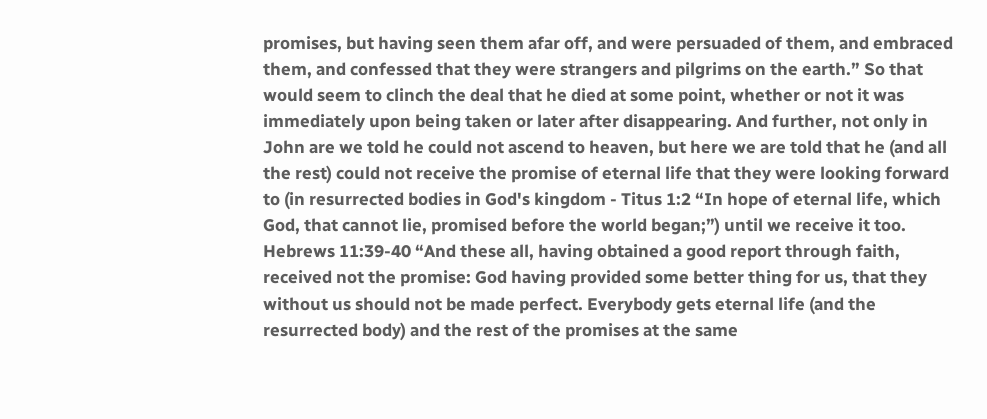promises, but having seen them afar off, and were persuaded of them, and embraced them, and confessed that they were strangers and pilgrims on the earth.” So that would seem to clinch the deal that he died at some point, whether or not it was immediately upon being taken or later after disappearing. And further, not only in John are we told he could not ascend to heaven, but here we are told that he (and all the rest) could not receive the promise of eternal life that they were looking forward to (in resurrected bodies in God's kingdom - Titus 1:2 “In hope of eternal life, which God, that cannot lie, promised before the world began;”) until we receive it too. Hebrews 11:39-40 “And these all, having obtained a good report through faith, received not the promise: God having provided some better thing for us, that they without us should not be made perfect. Everybody gets eternal life (and the resurrected body) and the rest of the promises at the same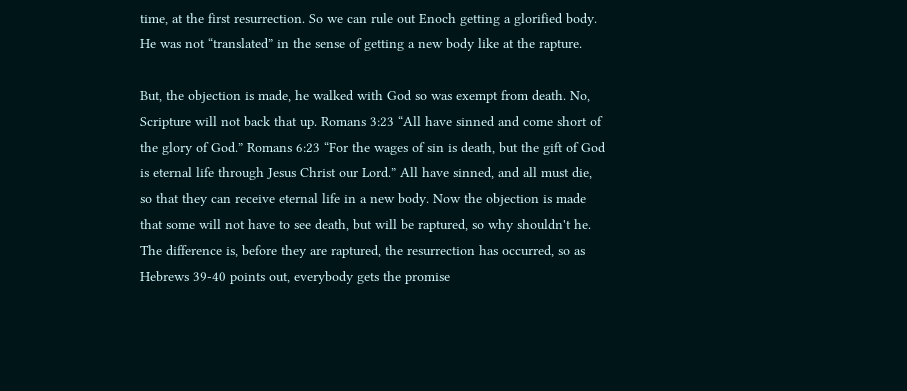time, at the first resurrection. So we can rule out Enoch getting a glorified body. He was not “translated” in the sense of getting a new body like at the rapture.

But, the objection is made, he walked with God so was exempt from death. No, Scripture will not back that up. Romans 3:23 “All have sinned and come short of the glory of God.” Romans 6:23 “For the wages of sin is death, but the gift of God is eternal life through Jesus Christ our Lord.” All have sinned, and all must die, so that they can receive eternal life in a new body. Now the objection is made that some will not have to see death, but will be raptured, so why shouldn't he. The difference is, before they are raptured, the resurrection has occurred, so as Hebrews 39-40 points out, everybody gets the promise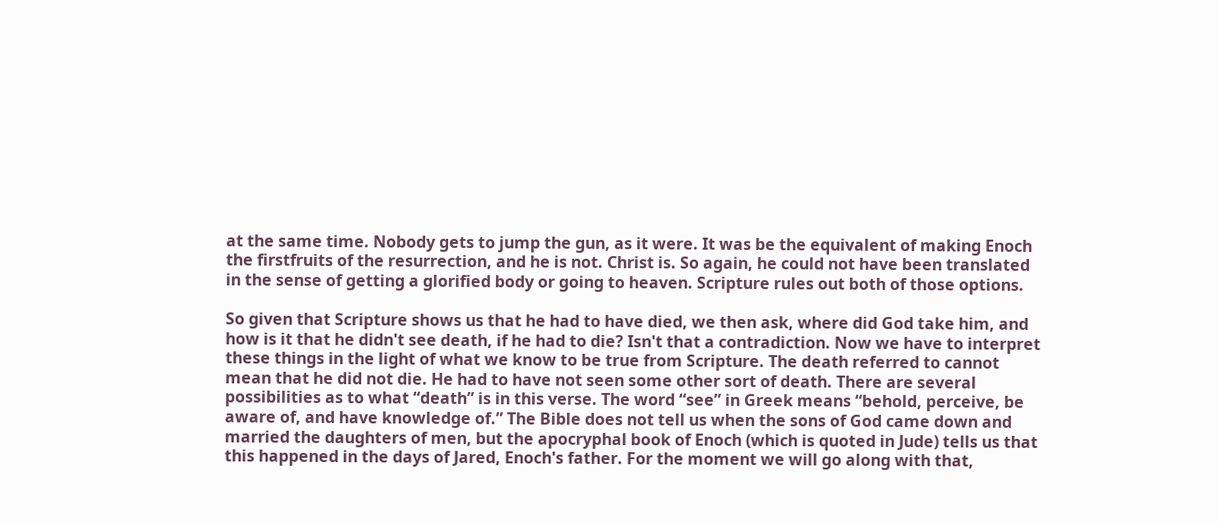at the same time. Nobody gets to jump the gun, as it were. It was be the equivalent of making Enoch the firstfruits of the resurrection, and he is not. Christ is. So again, he could not have been translated in the sense of getting a glorified body or going to heaven. Scripture rules out both of those options.

So given that Scripture shows us that he had to have died, we then ask, where did God take him, and how is it that he didn't see death, if he had to die? Isn't that a contradiction. Now we have to interpret these things in the light of what we know to be true from Scripture. The death referred to cannot mean that he did not die. He had to have not seen some other sort of death. There are several possibilities as to what “death” is in this verse. The word “see” in Greek means “behold, perceive, be aware of, and have knowledge of.” The Bible does not tell us when the sons of God came down and married the daughters of men, but the apocryphal book of Enoch (which is quoted in Jude) tells us that this happened in the days of Jared, Enoch's father. For the moment we will go along with that,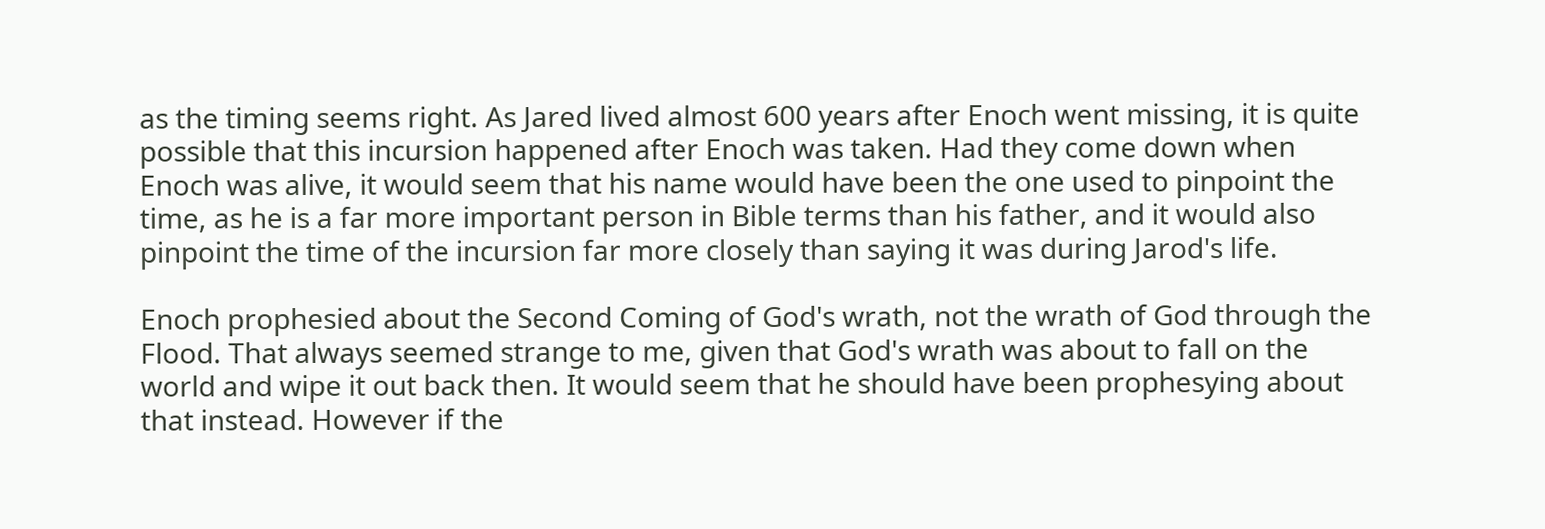as the timing seems right. As Jared lived almost 600 years after Enoch went missing, it is quite possible that this incursion happened after Enoch was taken. Had they come down when Enoch was alive, it would seem that his name would have been the one used to pinpoint the time, as he is a far more important person in Bible terms than his father, and it would also pinpoint the time of the incursion far more closely than saying it was during Jarod's life.

Enoch prophesied about the Second Coming of God's wrath, not the wrath of God through the Flood. That always seemed strange to me, given that God's wrath was about to fall on the world and wipe it out back then. It would seem that he should have been prophesying about that instead. However if the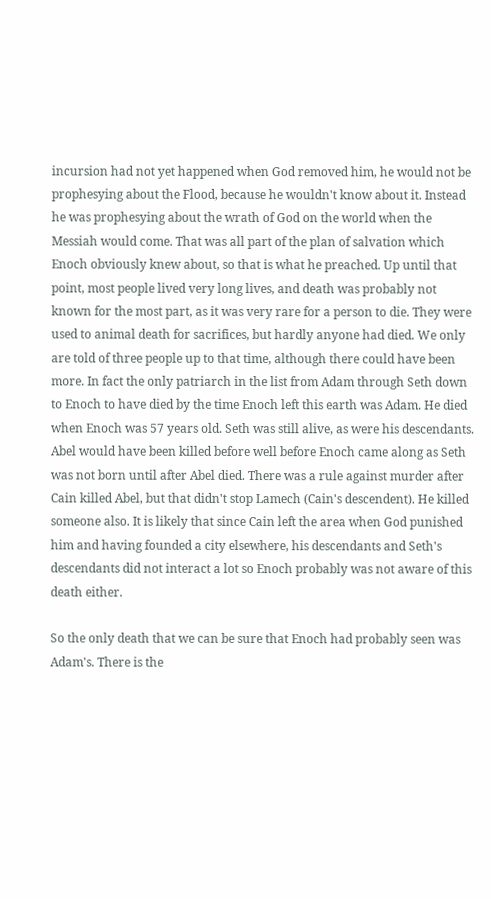incursion had not yet happened when God removed him, he would not be prophesying about the Flood, because he wouldn't know about it. Instead he was prophesying about the wrath of God on the world when the Messiah would come. That was all part of the plan of salvation which Enoch obviously knew about, so that is what he preached. Up until that point, most people lived very long lives, and death was probably not known for the most part, as it was very rare for a person to die. They were used to animal death for sacrifices, but hardly anyone had died. We only are told of three people up to that time, although there could have been more. In fact the only patriarch in the list from Adam through Seth down to Enoch to have died by the time Enoch left this earth was Adam. He died when Enoch was 57 years old. Seth was still alive, as were his descendants. Abel would have been killed before well before Enoch came along as Seth was not born until after Abel died. There was a rule against murder after Cain killed Abel, but that didn't stop Lamech (Cain's descendent). He killed someone also. It is likely that since Cain left the area when God punished him and having founded a city elsewhere, his descendants and Seth's descendants did not interact a lot so Enoch probably was not aware of this death either.

So the only death that we can be sure that Enoch had probably seen was Adam's. There is the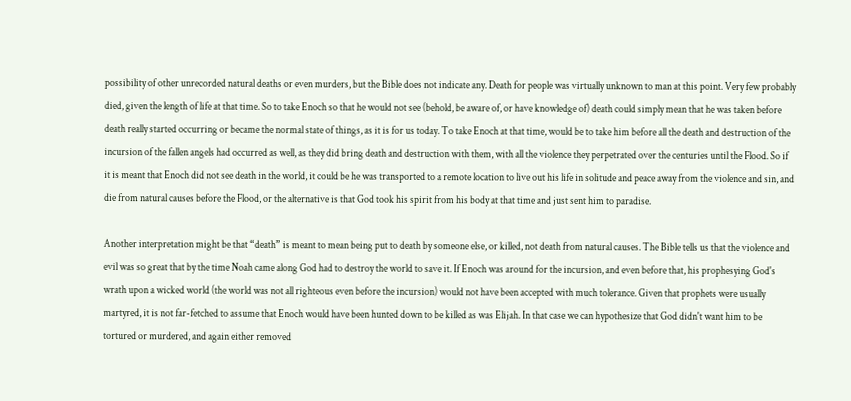possibility of other unrecorded natural deaths or even murders, but the Bible does not indicate any. Death for people was virtually unknown to man at this point. Very few probably died, given the length of life at that time. So to take Enoch so that he would not see (behold, be aware of, or have knowledge of) death could simply mean that he was taken before death really started occurring or became the normal state of things, as it is for us today. To take Enoch at that time, would be to take him before all the death and destruction of the incursion of the fallen angels had occurred as well, as they did bring death and destruction with them, with all the violence they perpetrated over the centuries until the Flood. So if it is meant that Enoch did not see death in the world, it could be he was transported to a remote location to live out his life in solitude and peace away from the violence and sin, and die from natural causes before the Flood, or the alternative is that God took his spirit from his body at that time and just sent him to paradise.

Another interpretation might be that “death” is meant to mean being put to death by someone else, or killed, not death from natural causes. The Bible tells us that the violence and evil was so great that by the time Noah came along God had to destroy the world to save it. If Enoch was around for the incursion, and even before that, his prophesying God's wrath upon a wicked world (the world was not all righteous even before the incursion) would not have been accepted with much tolerance. Given that prophets were usually martyred, it is not far-fetched to assume that Enoch would have been hunted down to be killed as was Elijah. In that case we can hypothesize that God didn't want him to be tortured or murdered, and again either removed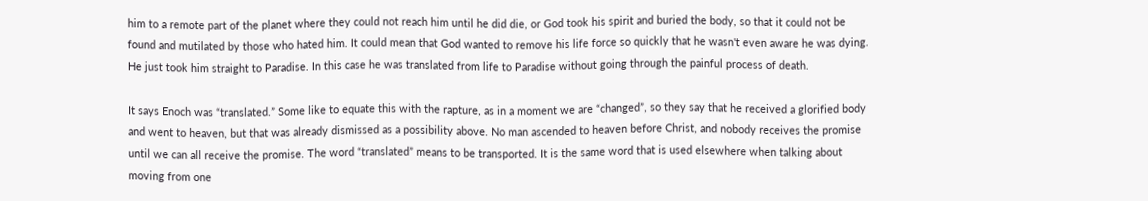him to a remote part of the planet where they could not reach him until he did die, or God took his spirit and buried the body, so that it could not be found and mutilated by those who hated him. It could mean that God wanted to remove his life force so quickly that he wasn't even aware he was dying. He just took him straight to Paradise. In this case he was translated from life to Paradise without going through the painful process of death.

It says Enoch was “translated.” Some like to equate this with the rapture, as in a moment we are “changed”, so they say that he received a glorified body and went to heaven, but that was already dismissed as a possibility above. No man ascended to heaven before Christ, and nobody receives the promise until we can all receive the promise. The word “translated” means to be transported. It is the same word that is used elsewhere when talking about moving from one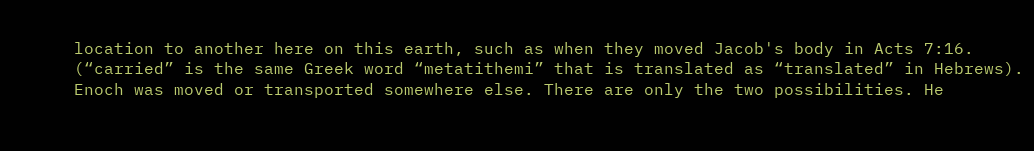location to another here on this earth, such as when they moved Jacob's body in Acts 7:16. (“carried” is the same Greek word “metatithemi” that is translated as “translated” in Hebrews). Enoch was moved or transported somewhere else. There are only the two possibilities. He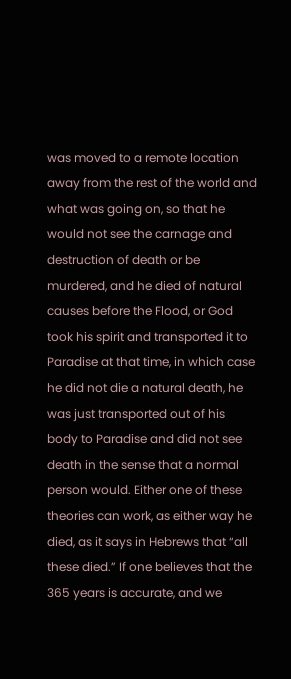was moved to a remote location away from the rest of the world and what was going on, so that he would not see the carnage and destruction of death or be murdered, and he died of natural causes before the Flood, or God took his spirit and transported it to Paradise at that time, in which case he did not die a natural death, he was just transported out of his body to Paradise and did not see death in the sense that a normal person would. Either one of these theories can work, as either way he died, as it says in Hebrews that “all these died.” If one believes that the 365 years is accurate, and we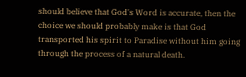should believe that God's Word is accurate, then the choice we should probably make is that God transported his spirit to Paradise without him going through the process of a natural death.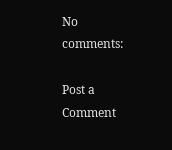No comments:

Post a Comment